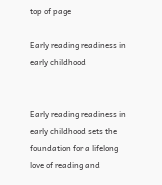top of page

Early reading readiness in early childhood


Early reading readiness in early childhood sets the foundation for a lifelong love of reading and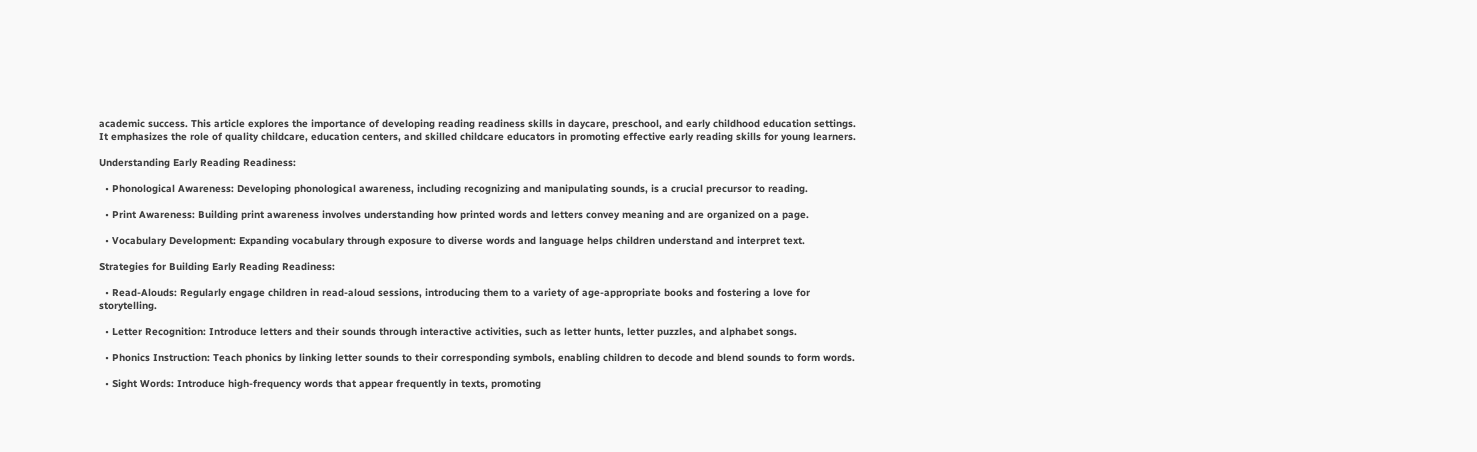academic success. This article explores the importance of developing reading readiness skills in daycare, preschool, and early childhood education settings. It emphasizes the role of quality childcare, education centers, and skilled childcare educators in promoting effective early reading skills for young learners.

Understanding Early Reading Readiness:

  • Phonological Awareness: Developing phonological awareness, including recognizing and manipulating sounds, is a crucial precursor to reading.

  • Print Awareness: Building print awareness involves understanding how printed words and letters convey meaning and are organized on a page.

  • Vocabulary Development: Expanding vocabulary through exposure to diverse words and language helps children understand and interpret text.

Strategies for Building Early Reading Readiness:

  • Read-Alouds: Regularly engage children in read-aloud sessions, introducing them to a variety of age-appropriate books and fostering a love for storytelling.

  • Letter Recognition: Introduce letters and their sounds through interactive activities, such as letter hunts, letter puzzles, and alphabet songs.

  • Phonics Instruction: Teach phonics by linking letter sounds to their corresponding symbols, enabling children to decode and blend sounds to form words.

  • Sight Words: Introduce high-frequency words that appear frequently in texts, promoting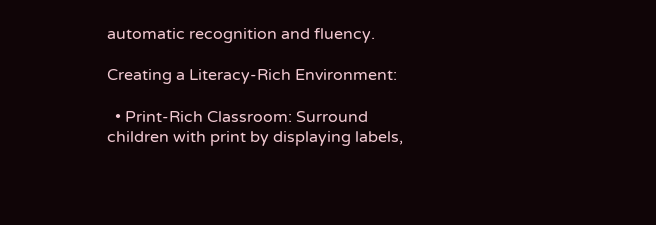automatic recognition and fluency.

Creating a Literacy-Rich Environment:

  • Print-Rich Classroom: Surround children with print by displaying labels,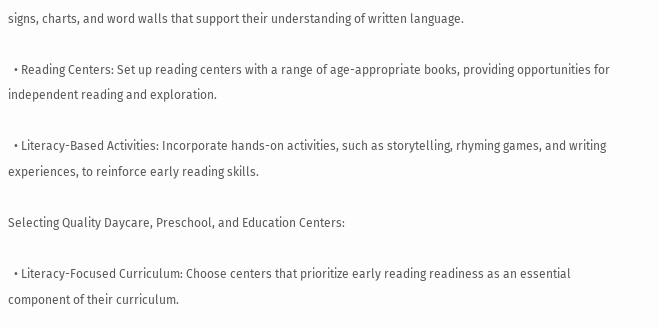signs, charts, and word walls that support their understanding of written language.

  • Reading Centers: Set up reading centers with a range of age-appropriate books, providing opportunities for independent reading and exploration.

  • Literacy-Based Activities: Incorporate hands-on activities, such as storytelling, rhyming games, and writing experiences, to reinforce early reading skills.

Selecting Quality Daycare, Preschool, and Education Centers:

  • Literacy-Focused Curriculum: Choose centers that prioritize early reading readiness as an essential component of their curriculum.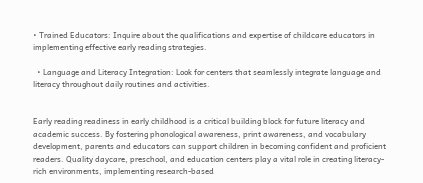• Trained Educators: Inquire about the qualifications and expertise of childcare educators in implementing effective early reading strategies.

  • Language and Literacy Integration: Look for centers that seamlessly integrate language and literacy throughout daily routines and activities.


Early reading readiness in early childhood is a critical building block for future literacy and academic success. By fostering phonological awareness, print awareness, and vocabulary development, parents and educators can support children in becoming confident and proficient readers. Quality daycare, preschool, and education centers play a vital role in creating literacy-rich environments, implementing research-based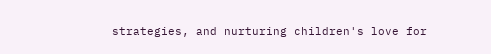strategies, and nurturing children's love for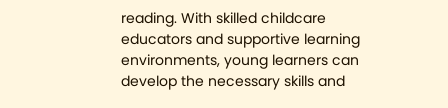reading. With skilled childcare educators and supportive learning environments, young learners can develop the necessary skills and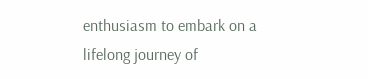enthusiasm to embark on a lifelong journey of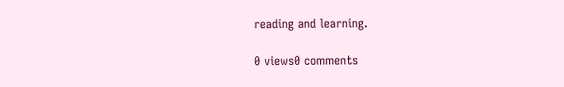reading and learning.

0 views0 comments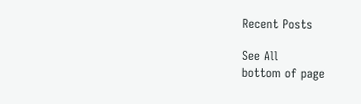Recent Posts

See All
bottom of page